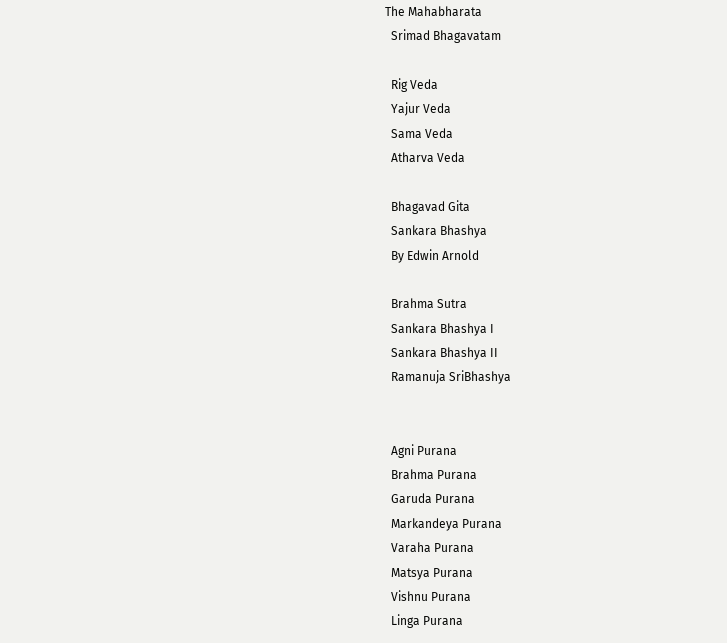The Mahabharata
  Srimad Bhagavatam

  Rig Veda
  Yajur Veda
  Sama Veda
  Atharva Veda

  Bhagavad Gita
  Sankara Bhashya
  By Edwin Arnold

  Brahma Sutra
  Sankara Bhashya I
  Sankara Bhashya II
  Ramanuja SriBhashya


  Agni Purana
  Brahma Purana
  Garuda Purana
  Markandeya Purana
  Varaha Purana
  Matsya Purana
  Vishnu Purana
  Linga Purana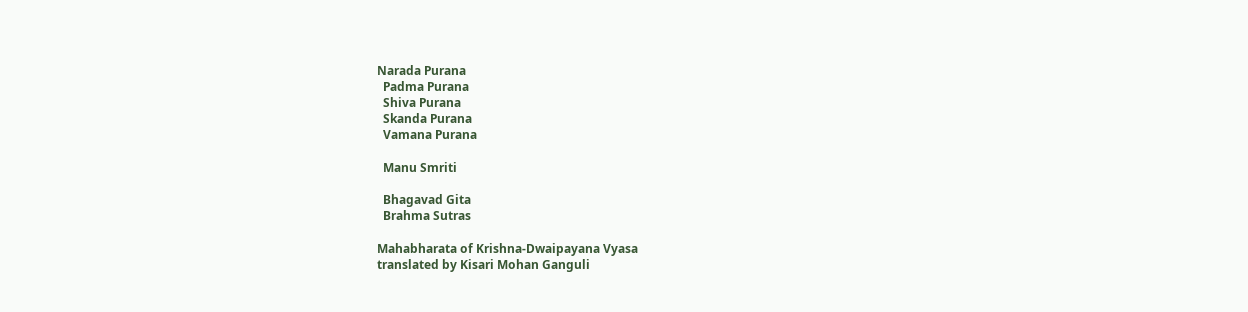Narada Purana
  Padma Purana
  Shiva Purana
  Skanda Purana
  Vamana Purana

  Manu Smriti

  Bhagavad Gita
  Brahma Sutras

Mahabharata of Krishna-Dwaipayana Vyasa
translated by Kisari Mohan Ganguli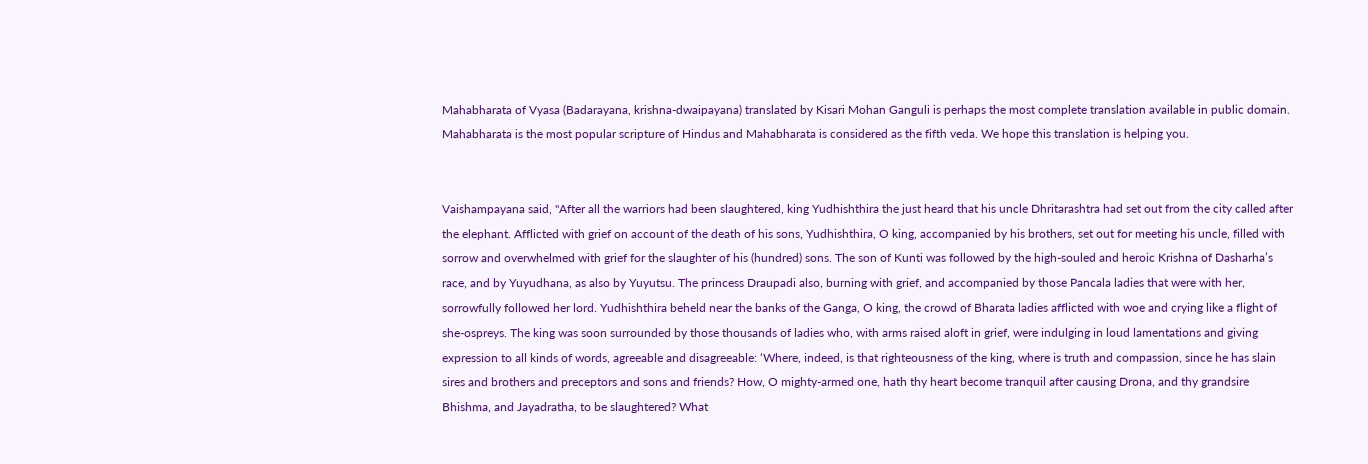Mahabharata of Vyasa (Badarayana, krishna-dwaipayana) translated by Kisari Mohan Ganguli is perhaps the most complete translation available in public domain. Mahabharata is the most popular scripture of Hindus and Mahabharata is considered as the fifth veda. We hope this translation is helping you.


Vaishampayana said, "After all the warriors had been slaughtered, king Yudhishthira the just heard that his uncle Dhritarashtra had set out from the city called after the elephant. Afflicted with grief on account of the death of his sons, Yudhishthira, O king, accompanied by his brothers, set out for meeting his uncle, filled with sorrow and overwhelmed with grief for the slaughter of his (hundred) sons. The son of Kunti was followed by the high-souled and heroic Krishna of Dasharha’s race, and by Yuyudhana, as also by Yuyutsu. The princess Draupadi also, burning with grief, and accompanied by those Pancala ladies that were with her, sorrowfully followed her lord. Yudhishthira beheld near the banks of the Ganga, O king, the crowd of Bharata ladies afflicted with woe and crying like a flight of she-ospreys. The king was soon surrounded by those thousands of ladies who, with arms raised aloft in grief, were indulging in loud lamentations and giving expression to all kinds of words, agreeable and disagreeable: ‘Where, indeed, is that righteousness of the king, where is truth and compassion, since he has slain sires and brothers and preceptors and sons and friends? How, O mighty-armed one, hath thy heart become tranquil after causing Drona, and thy grandsire Bhishma, and Jayadratha, to be slaughtered? What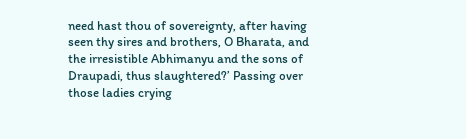need hast thou of sovereignty, after having seen thy sires and brothers, O Bharata, and the irresistible Abhimanyu and the sons of Draupadi, thus slaughtered?’ Passing over those ladies crying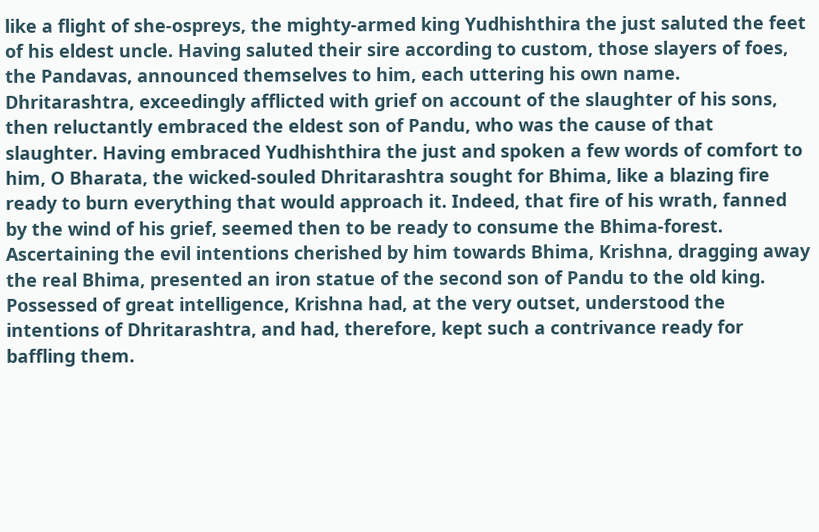like a flight of she-ospreys, the mighty-armed king Yudhishthira the just saluted the feet of his eldest uncle. Having saluted their sire according to custom, those slayers of foes, the Pandavas, announced themselves to him, each uttering his own name. Dhritarashtra, exceedingly afflicted with grief on account of the slaughter of his sons, then reluctantly embraced the eldest son of Pandu, who was the cause of that slaughter. Having embraced Yudhishthira the just and spoken a few words of comfort to him, O Bharata, the wicked-souled Dhritarashtra sought for Bhima, like a blazing fire ready to burn everything that would approach it. Indeed, that fire of his wrath, fanned by the wind of his grief, seemed then to be ready to consume the Bhima-forest. Ascertaining the evil intentions cherished by him towards Bhima, Krishna, dragging away the real Bhima, presented an iron statue of the second son of Pandu to the old king. Possessed of great intelligence, Krishna had, at the very outset, understood the intentions of Dhritarashtra, and had, therefore, kept such a contrivance ready for baffling them.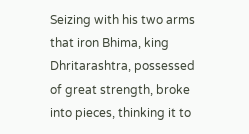Seizing with his two arms that iron Bhima, king Dhritarashtra, possessed of great strength, broke into pieces, thinking it to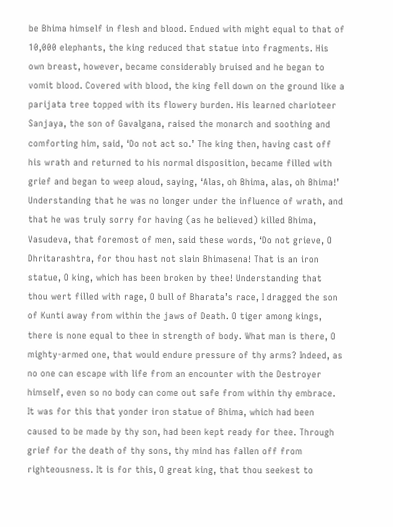be Bhima himself in flesh and blood. Endued with might equal to that of 10,000 elephants, the king reduced that statue into fragments. His own breast, however, became considerably bruised and he began to vomit blood. Covered with blood, the king fell down on the ground like a parijata tree topped with its flowery burden. His learned charioteer Sanjaya, the son of Gavalgana, raised the monarch and soothing and comforting him, said, ‘Do not act so.’ The king then, having cast off his wrath and returned to his normal disposition, became filled with grief and began to weep aloud, saying, ‘Alas, oh Bhima, alas, oh Bhima!’ Understanding that he was no longer under the influence of wrath, and that he was truly sorry for having (as he believed) killed Bhima, Vasudeva, that foremost of men, said these words, ‘Do not grieve, O Dhritarashtra, for thou hast not slain Bhimasena! That is an iron statue, O king, which has been broken by thee! Understanding that thou wert filled with rage, O bull of Bharata’s race, I dragged the son of Kunti away from within the jaws of Death. O tiger among kings, there is none equal to thee in strength of body. What man is there, O mighty-armed one, that would endure pressure of thy arms? Indeed, as no one can escape with life from an encounter with the Destroyer himself, even so no body can come out safe from within thy embrace. It was for this that yonder iron statue of Bhima, which had been caused to be made by thy son, had been kept ready for thee. Through grief for the death of thy sons, thy mind has fallen off from righteousness. It is for this, O great king, that thou seekest to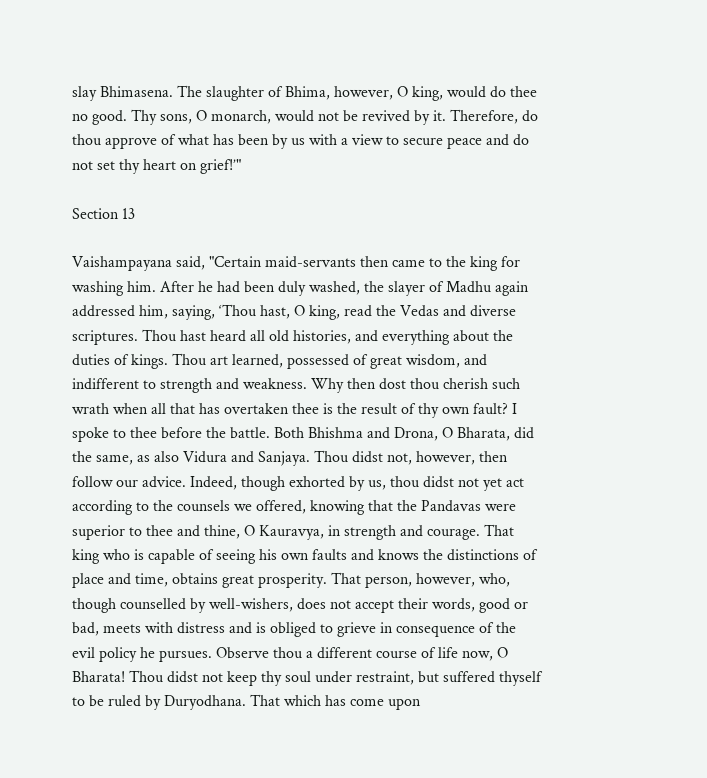slay Bhimasena. The slaughter of Bhima, however, O king, would do thee no good. Thy sons, O monarch, would not be revived by it. Therefore, do thou approve of what has been by us with a view to secure peace and do not set thy heart on grief!’"

Section 13

Vaishampayana said, "Certain maid-servants then came to the king for washing him. After he had been duly washed, the slayer of Madhu again addressed him, saying, ‘Thou hast, O king, read the Vedas and diverse scriptures. Thou hast heard all old histories, and everything about the duties of kings. Thou art learned, possessed of great wisdom, and indifferent to strength and weakness. Why then dost thou cherish such wrath when all that has overtaken thee is the result of thy own fault? I spoke to thee before the battle. Both Bhishma and Drona, O Bharata, did the same, as also Vidura and Sanjaya. Thou didst not, however, then follow our advice. Indeed, though exhorted by us, thou didst not yet act according to the counsels we offered, knowing that the Pandavas were superior to thee and thine, O Kauravya, in strength and courage. That king who is capable of seeing his own faults and knows the distinctions of place and time, obtains great prosperity. That person, however, who, though counselled by well-wishers, does not accept their words, good or bad, meets with distress and is obliged to grieve in consequence of the evil policy he pursues. Observe thou a different course of life now, O Bharata! Thou didst not keep thy soul under restraint, but suffered thyself to be ruled by Duryodhana. That which has come upon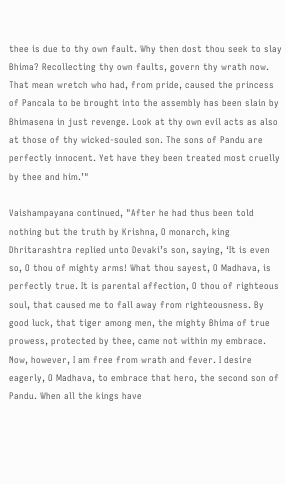thee is due to thy own fault. Why then dost thou seek to slay Bhima? Recollecting thy own faults, govern thy wrath now. That mean wretch who had, from pride, caused the princess of Pancala to be brought into the assembly has been slain by Bhimasena in just revenge. Look at thy own evil acts as also at those of thy wicked-souled son. The sons of Pandu are perfectly innocent. Yet have they been treated most cruelly by thee and him.’"

Vaishampayana continued, "After he had thus been told nothing but the truth by Krishna, O monarch, king Dhritarashtra replied unto Devaki’s son, saying, ‘It is even so, O thou of mighty arms! What thou sayest, O Madhava, is perfectly true. It is parental affection, O thou of righteous soul, that caused me to fall away from righteousness. By good luck, that tiger among men, the mighty Bhima of true prowess, protected by thee, came not within my embrace. Now, however, I am free from wrath and fever. I desire eagerly, O Madhava, to embrace that hero, the second son of Pandu. When all the kings have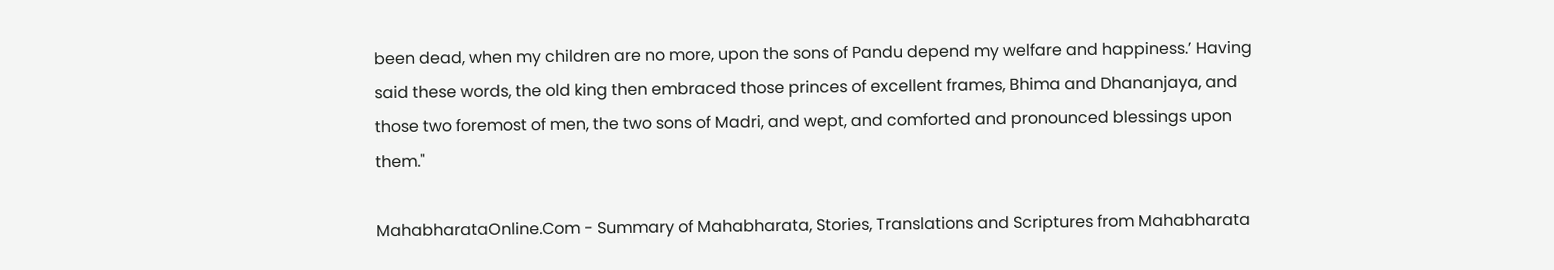been dead, when my children are no more, upon the sons of Pandu depend my welfare and happiness.’ Having said these words, the old king then embraced those princes of excellent frames, Bhima and Dhananjaya, and those two foremost of men, the two sons of Madri, and wept, and comforted and pronounced blessings upon them."

MahabharataOnline.Com - Summary of Mahabharata, Stories, Translations and Scriptures from Mahabharata